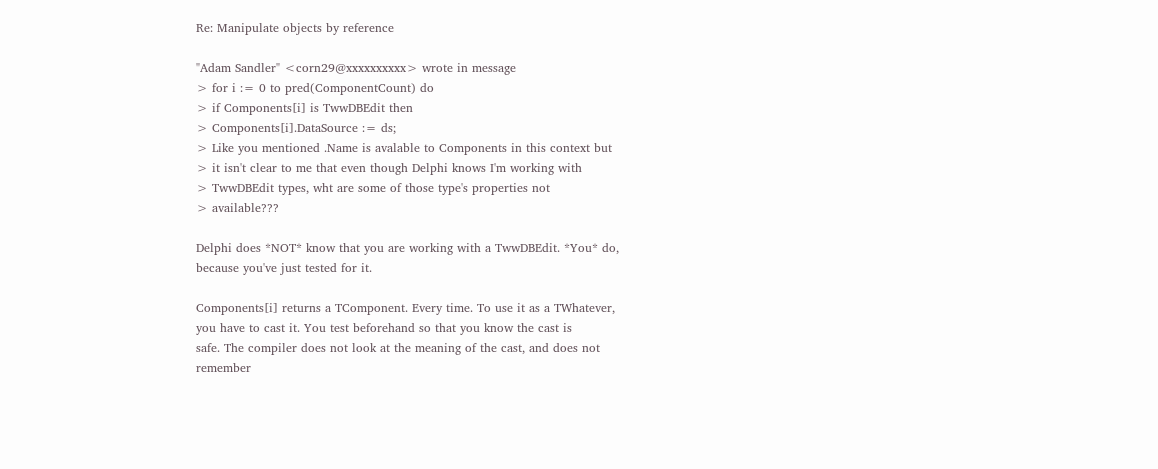Re: Manipulate objects by reference

"Adam Sandler" <corn29@xxxxxxxxxx> wrote in message
> for i := 0 to pred(ComponentCount) do
> if Components[i] is TwwDBEdit then
> Components[i].DataSource := ds;
> Like you mentioned .Name is avalable to Components in this context but
> it isn't clear to me that even though Delphi knows I'm working with
> TwwDBEdit types, wht are some of those type's properties not
> available???

Delphi does *NOT* know that you are working with a TwwDBEdit. *You* do,
because you've just tested for it.

Components[i] returns a TComponent. Every time. To use it as a TWhatever,
you have to cast it. You test beforehand so that you know the cast is
safe. The compiler does not look at the meaning of the cast, and does not
remember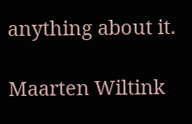anything about it.

Maarten Wiltink